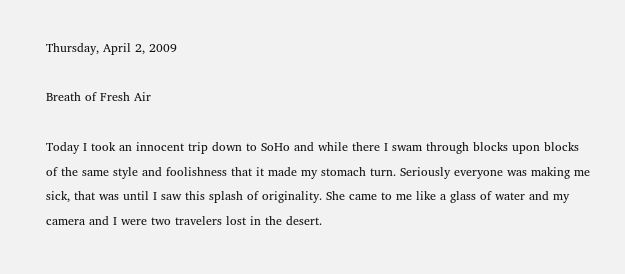Thursday, April 2, 2009

Breath of Fresh Air

Today I took an innocent trip down to SoHo and while there I swam through blocks upon blocks of the same style and foolishness that it made my stomach turn. Seriously everyone was making me sick, that was until I saw this splash of originality. She came to me like a glass of water and my camera and I were two travelers lost in the desert.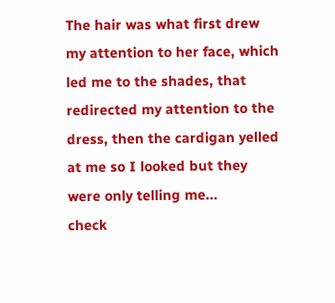The hair was what first drew my attention to her face, which led me to the shades, that redirected my attention to the dress, then the cardigan yelled at me so I looked but they were only telling me...
check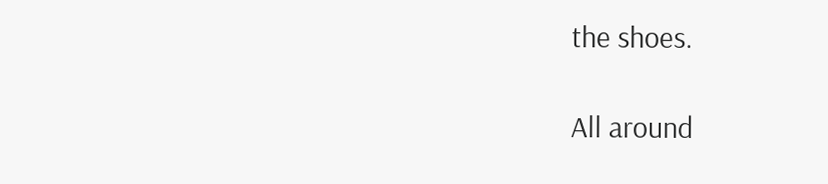the shoes.

All around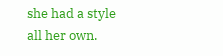she had a style all her own.